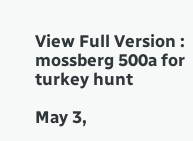View Full Version : mossberg 500a for turkey hunt

May 3,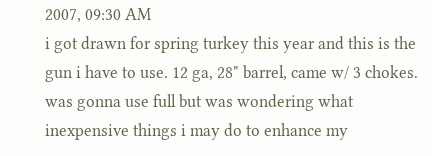2007, 09:30 AM
i got drawn for spring turkey this year and this is the gun i have to use. 12 ga, 28" barrel, came w/ 3 chokes. was gonna use full but was wondering what inexpensive things i may do to enhance my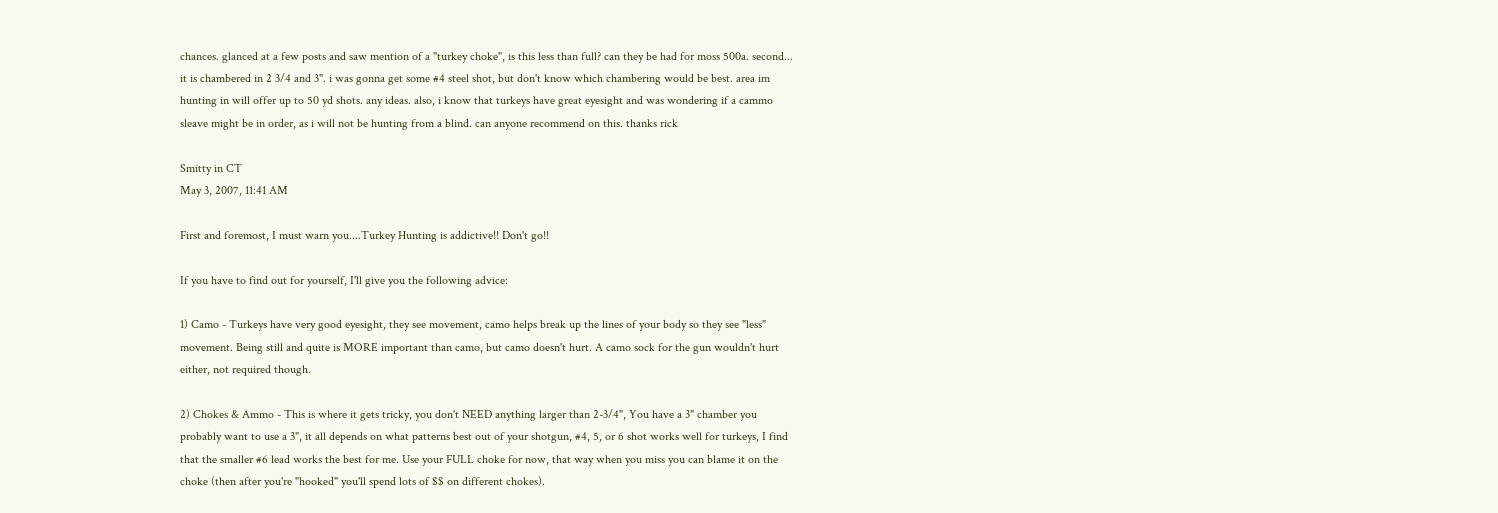chances. glanced at a few posts and saw mention of a "turkey choke", is this less than full? can they be had for moss 500a. second... it is chambered in 2 3/4 and 3". i was gonna get some #4 steel shot, but don't know which chambering would be best. area im hunting in will offer up to 50 yd shots. any ideas. also, i know that turkeys have great eyesight and was wondering if a cammo sleave might be in order, as i will not be hunting from a blind. can anyone recommend on this. thanks rick

Smitty in CT
May 3, 2007, 11:41 AM

First and foremost, I must warn you....Turkey Hunting is addictive!! Don't go!!

If you have to find out for yourself, I'll give you the following advice:

1) Camo - Turkeys have very good eyesight, they see movement, camo helps break up the lines of your body so they see "less" movement. Being still and quite is MORE important than camo, but camo doesn't hurt. A camo sock for the gun wouldn't hurt either, not required though.

2) Chokes & Ammo - This is where it gets tricky, you don't NEED anything larger than 2-3/4", You have a 3" chamber you probably want to use a 3", it all depends on what patterns best out of your shotgun, #4, 5, or 6 shot works well for turkeys, I find that the smaller #6 lead works the best for me. Use your FULL choke for now, that way when you miss you can blame it on the choke (then after you're "hooked" you'll spend lots of $$ on different chokes).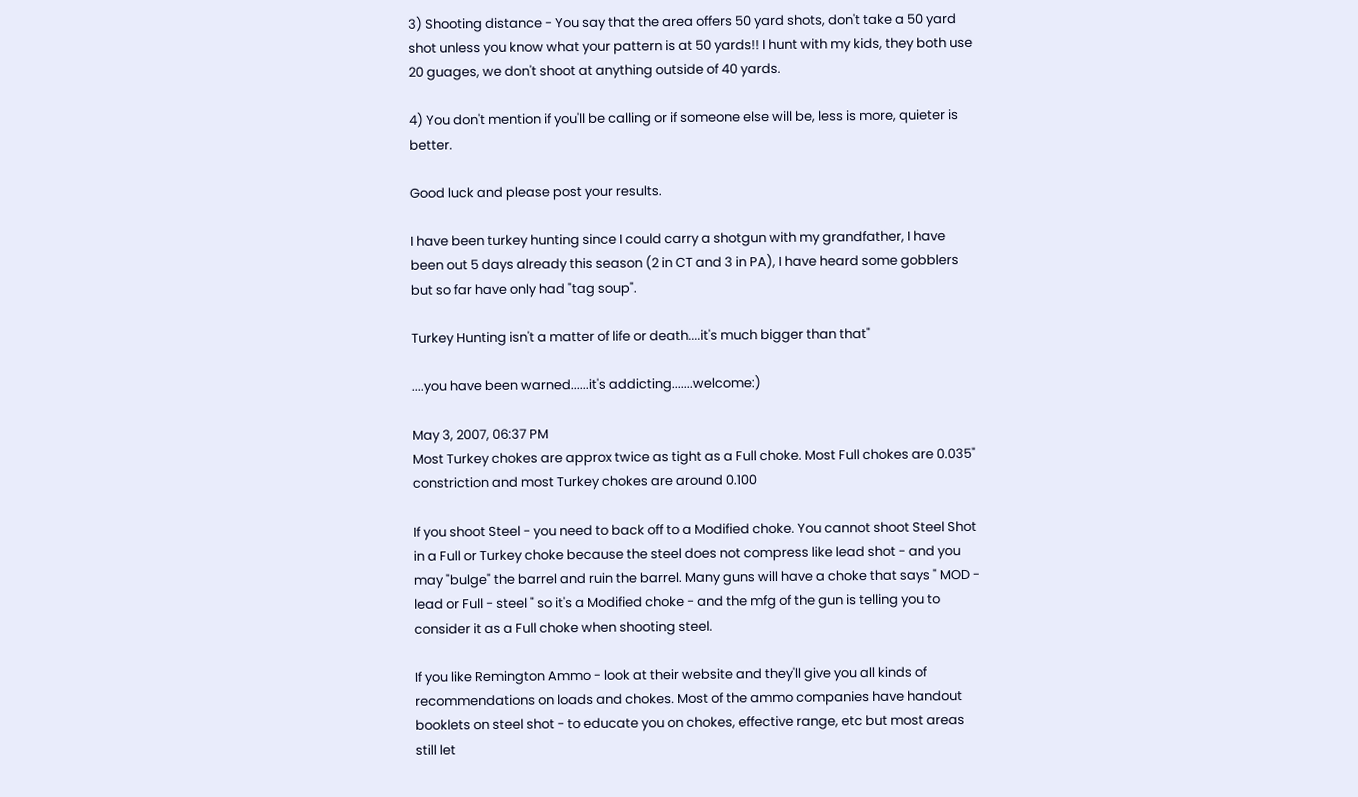3) Shooting distance - You say that the area offers 50 yard shots, don't take a 50 yard shot unless you know what your pattern is at 50 yards!! I hunt with my kids, they both use 20 guages, we don't shoot at anything outside of 40 yards.

4) You don't mention if you'll be calling or if someone else will be, less is more, quieter is better.

Good luck and please post your results.

I have been turkey hunting since I could carry a shotgun with my grandfather, I have been out 5 days already this season (2 in CT and 3 in PA), I have heard some gobblers but so far have only had "tag soup".

Turkey Hunting isn't a matter of life or death....it's much bigger than that"

....you have been warned......it's addicting.......welcome:)

May 3, 2007, 06:37 PM
Most Turkey chokes are approx twice as tight as a Full choke. Most Full chokes are 0.035" constriction and most Turkey chokes are around 0.100

If you shoot Steel - you need to back off to a Modified choke. You cannot shoot Steel Shot in a Full or Turkey choke because the steel does not compress like lead shot - and you may "bulge" the barrel and ruin the barrel. Many guns will have a choke that says " MOD - lead or Full - steel " so it's a Modified choke - and the mfg of the gun is telling you to consider it as a Full choke when shooting steel.

If you like Remington Ammo - look at their website and they'll give you all kinds of recommendations on loads and chokes. Most of the ammo companies have handout booklets on steel shot - to educate you on chokes, effective range, etc but most areas still let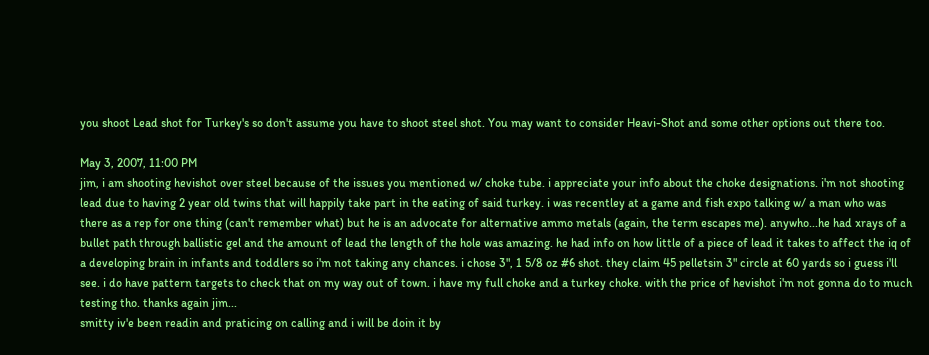you shoot Lead shot for Turkey's so don't assume you have to shoot steel shot. You may want to consider Heavi-Shot and some other options out there too.

May 3, 2007, 11:00 PM
jim, i am shooting hevishot over steel because of the issues you mentioned w/ choke tube. i appreciate your info about the choke designations. i'm not shooting lead due to having 2 year old twins that will happily take part in the eating of said turkey. i was recentley at a game and fish expo talking w/ a man who was there as a rep for one thing (can't remember what) but he is an advocate for alternative ammo metals (again, the term escapes me). anywho...he had xrays of a bullet path through ballistic gel and the amount of lead the length of the hole was amazing. he had info on how little of a piece of lead it takes to affect the iq of a developing brain in infants and toddlers so i'm not taking any chances. i chose 3", 1 5/8 oz #6 shot. they claim 45 pelletsin 3" circle at 60 yards so i guess i'll see. i do have pattern targets to check that on my way out of town. i have my full choke and a turkey choke. with the price of hevishot i'm not gonna do to much testing tho. thanks again jim...
smitty iv'e been readin and praticing on calling and i will be doin it by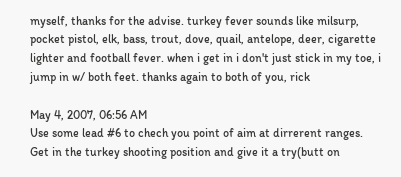myself, thanks for the advise. turkey fever sounds like milsurp, pocket pistol, elk, bass, trout, dove, quail, antelope, deer, cigarette lighter and football fever. when i get in i don't just stick in my toe, i jump in w/ both feet. thanks again to both of you, rick

May 4, 2007, 06:56 AM
Use some lead #6 to chech you point of aim at dirrerent ranges.
Get in the turkey shooting position and give it a try(butt on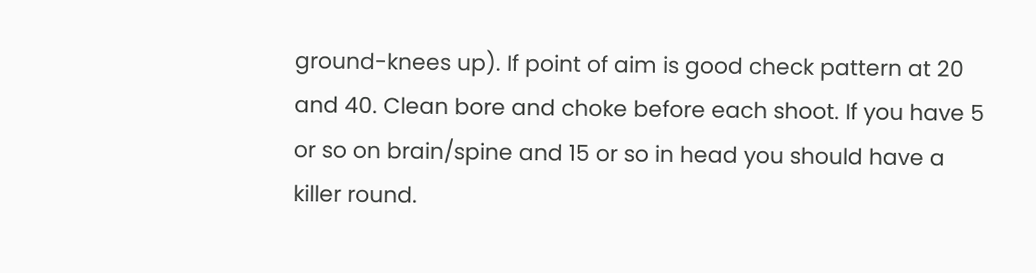ground-knees up). If point of aim is good check pattern at 20 and 40. Clean bore and choke before each shoot. If you have 5 or so on brain/spine and 15 or so in head you should have a killer round.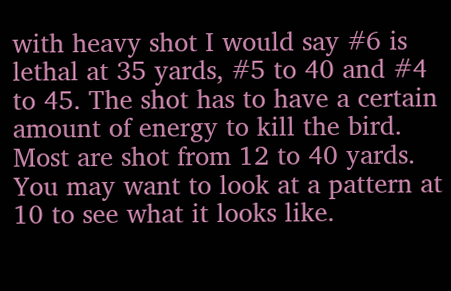with heavy shot I would say #6 is lethal at 35 yards, #5 to 40 and #4 to 45. The shot has to have a certain amount of energy to kill the bird. Most are shot from 12 to 40 yards. You may want to look at a pattern at 10 to see what it looks like.